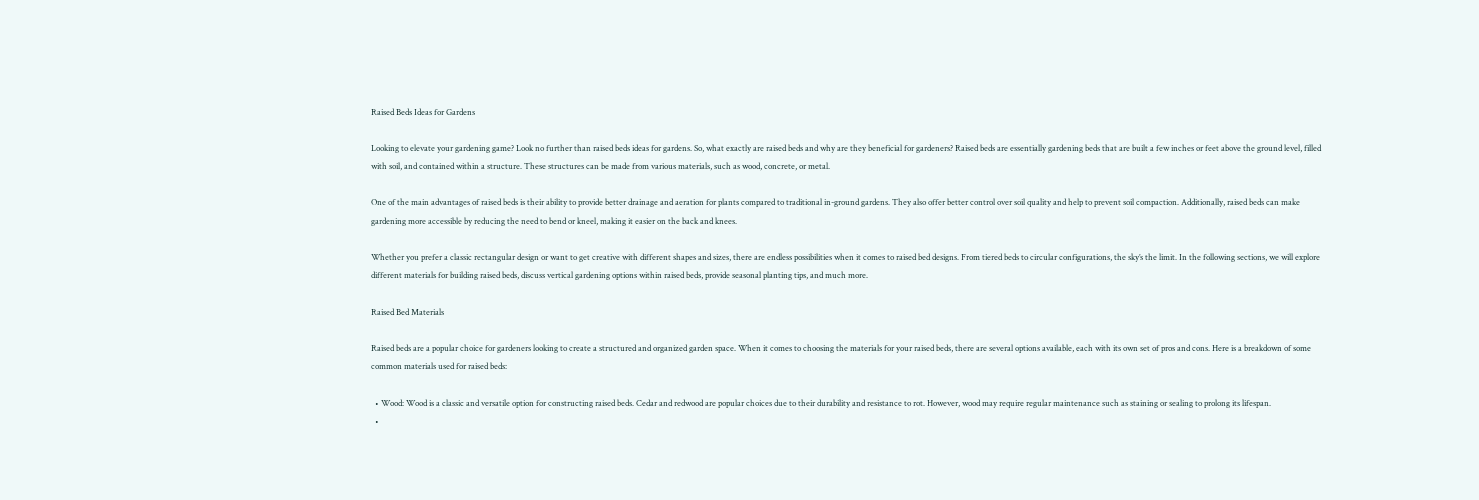Raised Beds Ideas for Gardens

Looking to elevate your gardening game? Look no further than raised beds ideas for gardens. So, what exactly are raised beds and why are they beneficial for gardeners? Raised beds are essentially gardening beds that are built a few inches or feet above the ground level, filled with soil, and contained within a structure. These structures can be made from various materials, such as wood, concrete, or metal.

One of the main advantages of raised beds is their ability to provide better drainage and aeration for plants compared to traditional in-ground gardens. They also offer better control over soil quality and help to prevent soil compaction. Additionally, raised beds can make gardening more accessible by reducing the need to bend or kneel, making it easier on the back and knees.

Whether you prefer a classic rectangular design or want to get creative with different shapes and sizes, there are endless possibilities when it comes to raised bed designs. From tiered beds to circular configurations, the sky’s the limit. In the following sections, we will explore different materials for building raised beds, discuss vertical gardening options within raised beds, provide seasonal planting tips, and much more.

Raised Bed Materials

Raised beds are a popular choice for gardeners looking to create a structured and organized garden space. When it comes to choosing the materials for your raised beds, there are several options available, each with its own set of pros and cons. Here is a breakdown of some common materials used for raised beds:

  • Wood: Wood is a classic and versatile option for constructing raised beds. Cedar and redwood are popular choices due to their durability and resistance to rot. However, wood may require regular maintenance such as staining or sealing to prolong its lifespan.
  •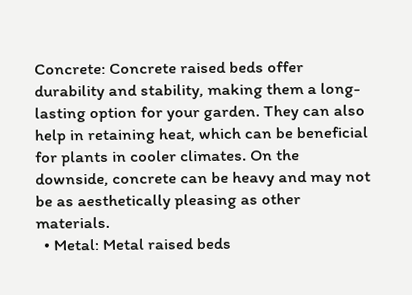Concrete: Concrete raised beds offer durability and stability, making them a long-lasting option for your garden. They can also help in retaining heat, which can be beneficial for plants in cooler climates. On the downside, concrete can be heavy and may not be as aesthetically pleasing as other materials.
  • Metal: Metal raised beds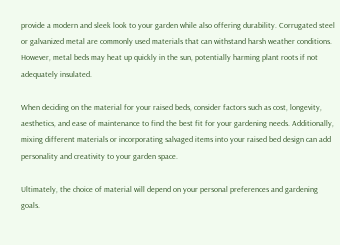provide a modern and sleek look to your garden while also offering durability. Corrugated steel or galvanized metal are commonly used materials that can withstand harsh weather conditions. However, metal beds may heat up quickly in the sun, potentially harming plant roots if not adequately insulated.

When deciding on the material for your raised beds, consider factors such as cost, longevity, aesthetics, and ease of maintenance to find the best fit for your gardening needs. Additionally, mixing different materials or incorporating salvaged items into your raised bed design can add personality and creativity to your garden space.

Ultimately, the choice of material will depend on your personal preferences and gardening goals.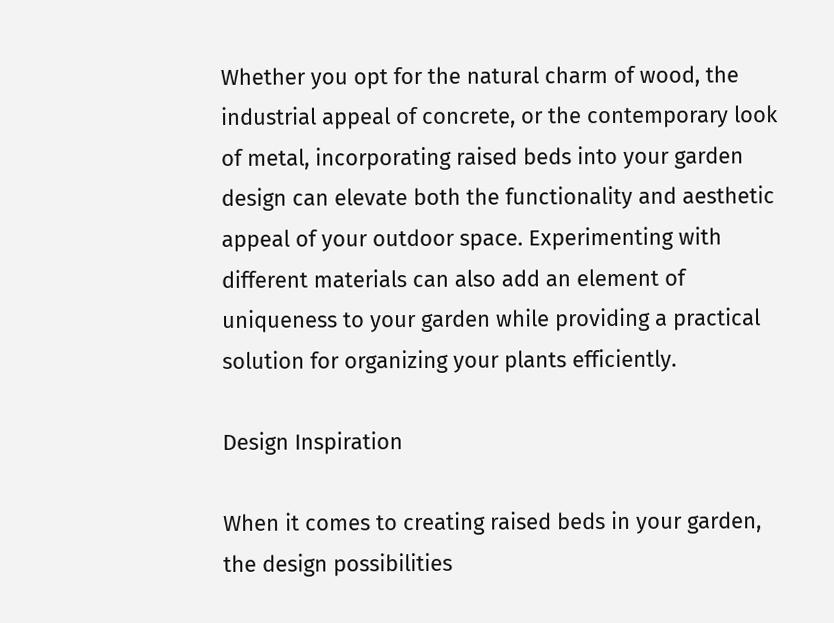Whether you opt for the natural charm of wood, the industrial appeal of concrete, or the contemporary look of metal, incorporating raised beds into your garden design can elevate both the functionality and aesthetic appeal of your outdoor space. Experimenting with different materials can also add an element of uniqueness to your garden while providing a practical solution for organizing your plants efficiently.

Design Inspiration

When it comes to creating raised beds in your garden, the design possibilities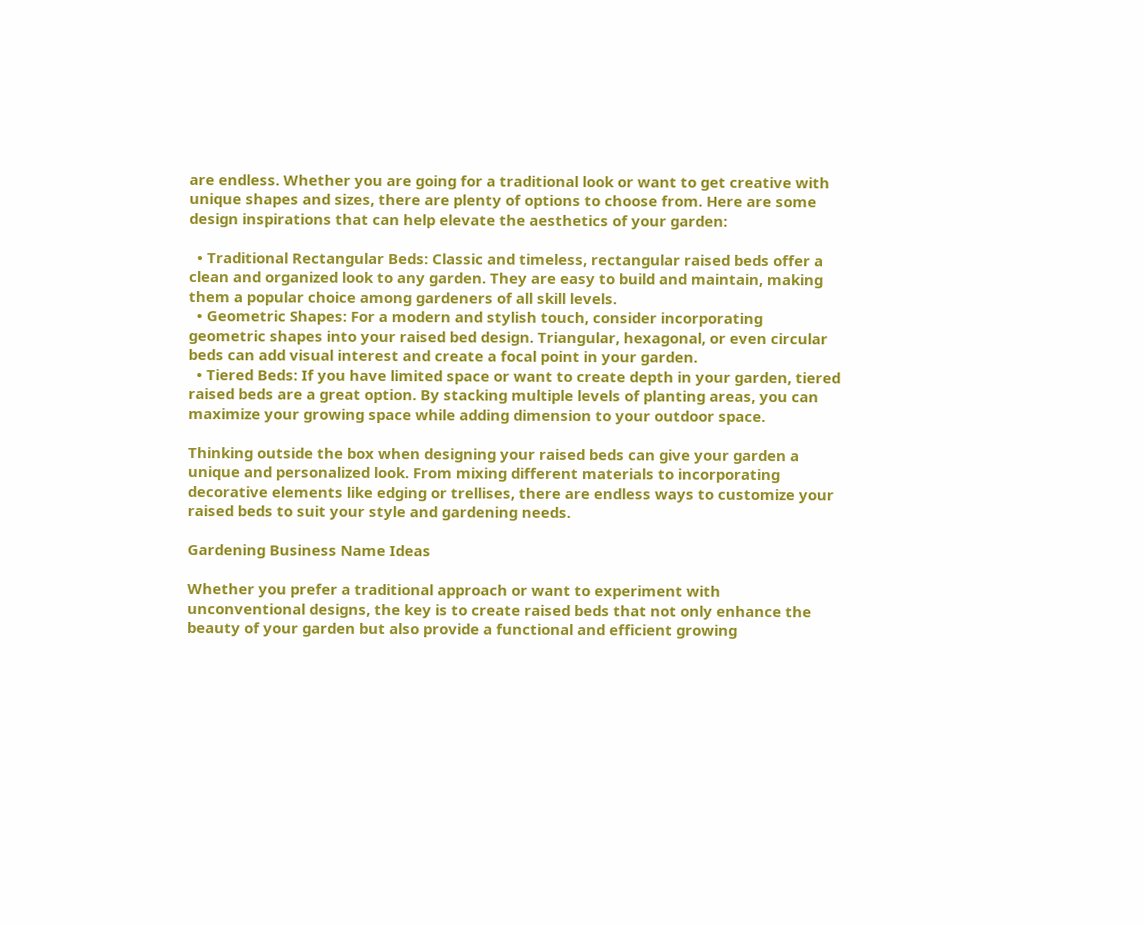are endless. Whether you are going for a traditional look or want to get creative with unique shapes and sizes, there are plenty of options to choose from. Here are some design inspirations that can help elevate the aesthetics of your garden:

  • Traditional Rectangular Beds: Classic and timeless, rectangular raised beds offer a clean and organized look to any garden. They are easy to build and maintain, making them a popular choice among gardeners of all skill levels.
  • Geometric Shapes: For a modern and stylish touch, consider incorporating geometric shapes into your raised bed design. Triangular, hexagonal, or even circular beds can add visual interest and create a focal point in your garden.
  • Tiered Beds: If you have limited space or want to create depth in your garden, tiered raised beds are a great option. By stacking multiple levels of planting areas, you can maximize your growing space while adding dimension to your outdoor space.

Thinking outside the box when designing your raised beds can give your garden a unique and personalized look. From mixing different materials to incorporating decorative elements like edging or trellises, there are endless ways to customize your raised beds to suit your style and gardening needs.

Gardening Business Name Ideas

Whether you prefer a traditional approach or want to experiment with unconventional designs, the key is to create raised beds that not only enhance the beauty of your garden but also provide a functional and efficient growing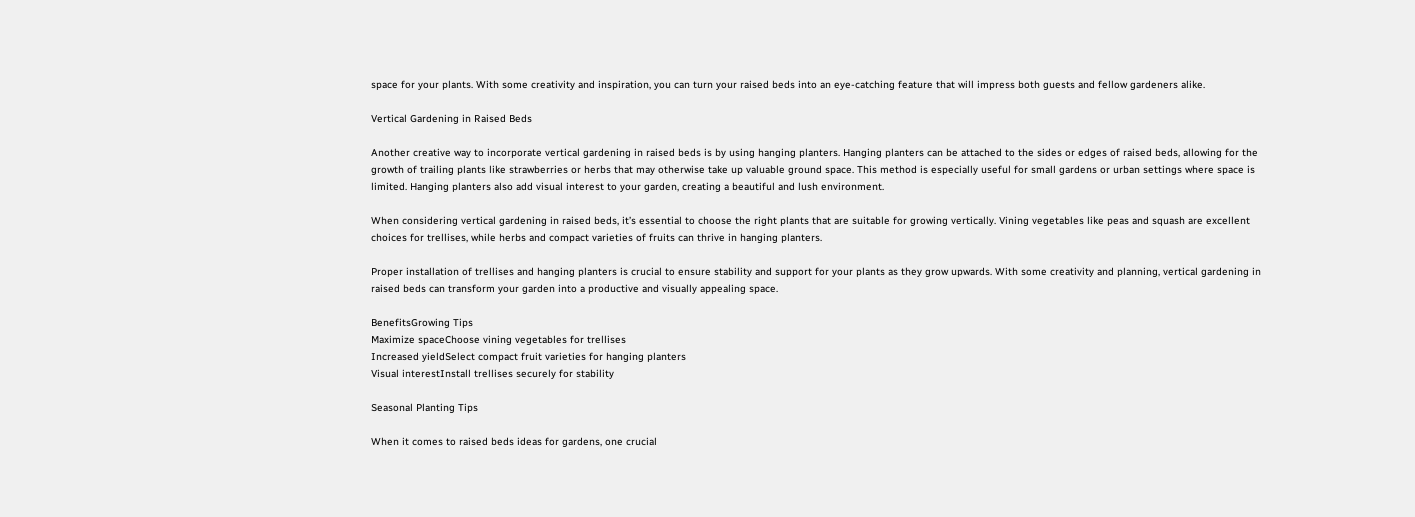space for your plants. With some creativity and inspiration, you can turn your raised beds into an eye-catching feature that will impress both guests and fellow gardeners alike.

Vertical Gardening in Raised Beds

Another creative way to incorporate vertical gardening in raised beds is by using hanging planters. Hanging planters can be attached to the sides or edges of raised beds, allowing for the growth of trailing plants like strawberries or herbs that may otherwise take up valuable ground space. This method is especially useful for small gardens or urban settings where space is limited. Hanging planters also add visual interest to your garden, creating a beautiful and lush environment.

When considering vertical gardening in raised beds, it’s essential to choose the right plants that are suitable for growing vertically. Vining vegetables like peas and squash are excellent choices for trellises, while herbs and compact varieties of fruits can thrive in hanging planters.

Proper installation of trellises and hanging planters is crucial to ensure stability and support for your plants as they grow upwards. With some creativity and planning, vertical gardening in raised beds can transform your garden into a productive and visually appealing space.

BenefitsGrowing Tips
Maximize spaceChoose vining vegetables for trellises
Increased yieldSelect compact fruit varieties for hanging planters
Visual interestInstall trellises securely for stability

Seasonal Planting Tips

When it comes to raised beds ideas for gardens, one crucial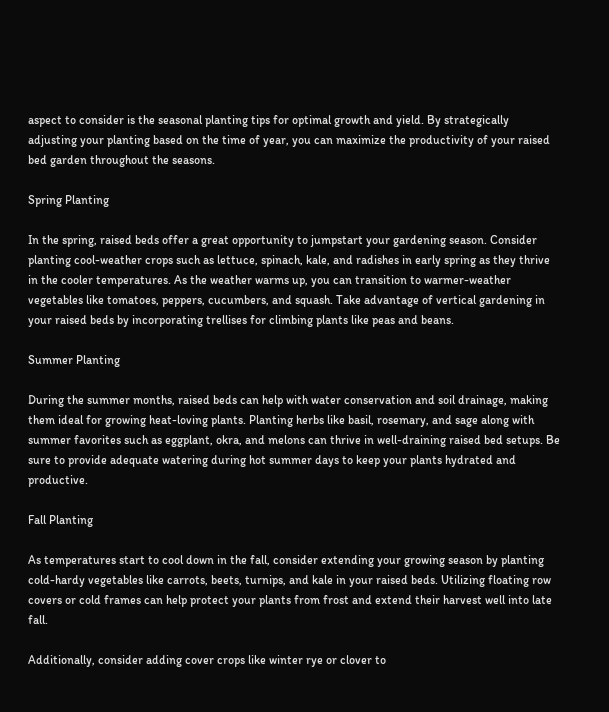aspect to consider is the seasonal planting tips for optimal growth and yield. By strategically adjusting your planting based on the time of year, you can maximize the productivity of your raised bed garden throughout the seasons.

Spring Planting

In the spring, raised beds offer a great opportunity to jumpstart your gardening season. Consider planting cool-weather crops such as lettuce, spinach, kale, and radishes in early spring as they thrive in the cooler temperatures. As the weather warms up, you can transition to warmer-weather vegetables like tomatoes, peppers, cucumbers, and squash. Take advantage of vertical gardening in your raised beds by incorporating trellises for climbing plants like peas and beans.

Summer Planting

During the summer months, raised beds can help with water conservation and soil drainage, making them ideal for growing heat-loving plants. Planting herbs like basil, rosemary, and sage along with summer favorites such as eggplant, okra, and melons can thrive in well-draining raised bed setups. Be sure to provide adequate watering during hot summer days to keep your plants hydrated and productive.

Fall Planting

As temperatures start to cool down in the fall, consider extending your growing season by planting cold-hardy vegetables like carrots, beets, turnips, and kale in your raised beds. Utilizing floating row covers or cold frames can help protect your plants from frost and extend their harvest well into late fall.

Additionally, consider adding cover crops like winter rye or clover to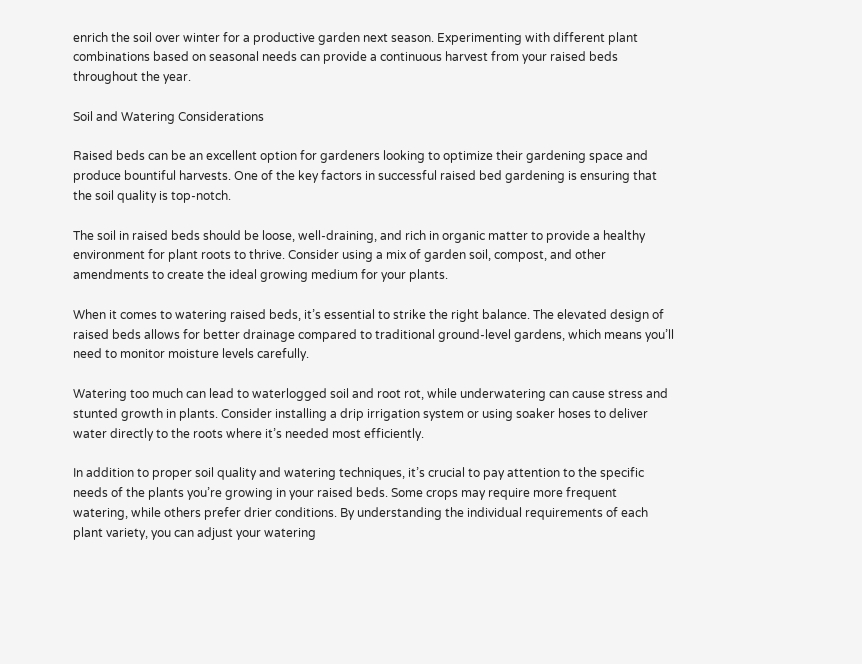enrich the soil over winter for a productive garden next season. Experimenting with different plant combinations based on seasonal needs can provide a continuous harvest from your raised beds throughout the year.

Soil and Watering Considerations

Raised beds can be an excellent option for gardeners looking to optimize their gardening space and produce bountiful harvests. One of the key factors in successful raised bed gardening is ensuring that the soil quality is top-notch.

The soil in raised beds should be loose, well-draining, and rich in organic matter to provide a healthy environment for plant roots to thrive. Consider using a mix of garden soil, compost, and other amendments to create the ideal growing medium for your plants.

When it comes to watering raised beds, it’s essential to strike the right balance. The elevated design of raised beds allows for better drainage compared to traditional ground-level gardens, which means you’ll need to monitor moisture levels carefully.

Watering too much can lead to waterlogged soil and root rot, while underwatering can cause stress and stunted growth in plants. Consider installing a drip irrigation system or using soaker hoses to deliver water directly to the roots where it’s needed most efficiently.

In addition to proper soil quality and watering techniques, it’s crucial to pay attention to the specific needs of the plants you’re growing in your raised beds. Some crops may require more frequent watering, while others prefer drier conditions. By understanding the individual requirements of each plant variety, you can adjust your watering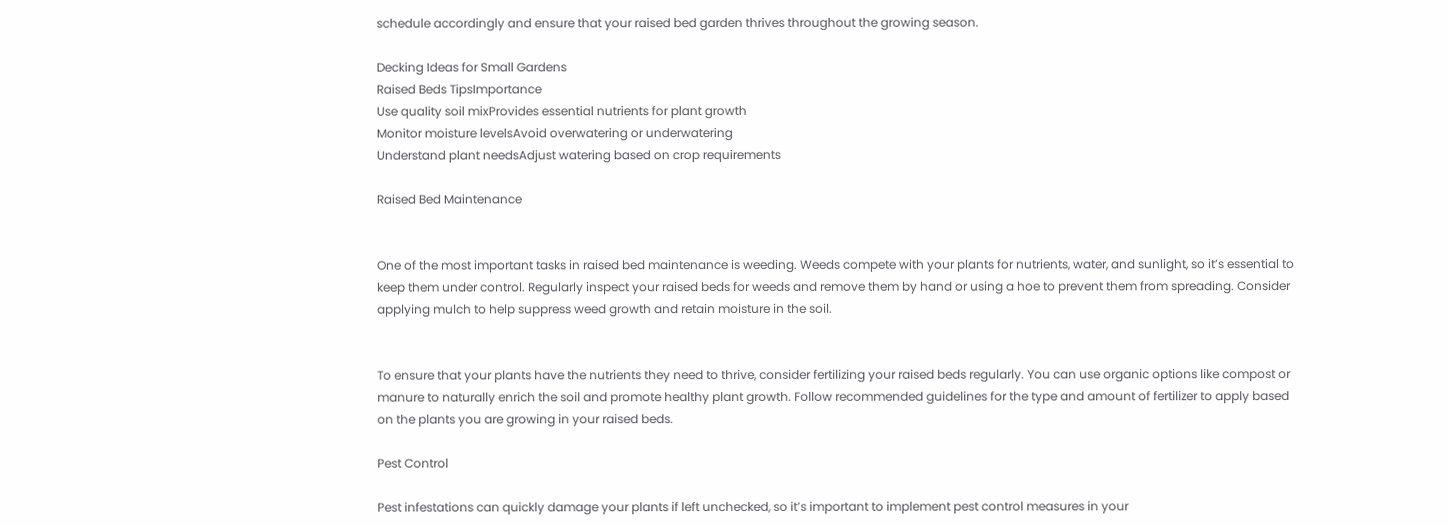schedule accordingly and ensure that your raised bed garden thrives throughout the growing season.

Decking Ideas for Small Gardens
Raised Beds TipsImportance
Use quality soil mixProvides essential nutrients for plant growth
Monitor moisture levelsAvoid overwatering or underwatering
Understand plant needsAdjust watering based on crop requirements

Raised Bed Maintenance


One of the most important tasks in raised bed maintenance is weeding. Weeds compete with your plants for nutrients, water, and sunlight, so it’s essential to keep them under control. Regularly inspect your raised beds for weeds and remove them by hand or using a hoe to prevent them from spreading. Consider applying mulch to help suppress weed growth and retain moisture in the soil.


To ensure that your plants have the nutrients they need to thrive, consider fertilizing your raised beds regularly. You can use organic options like compost or manure to naturally enrich the soil and promote healthy plant growth. Follow recommended guidelines for the type and amount of fertilizer to apply based on the plants you are growing in your raised beds.

Pest Control

Pest infestations can quickly damage your plants if left unchecked, so it’s important to implement pest control measures in your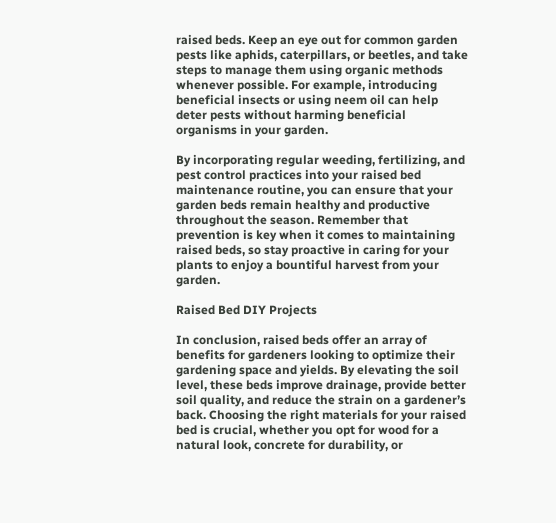raised beds. Keep an eye out for common garden pests like aphids, caterpillars, or beetles, and take steps to manage them using organic methods whenever possible. For example, introducing beneficial insects or using neem oil can help deter pests without harming beneficial organisms in your garden.

By incorporating regular weeding, fertilizing, and pest control practices into your raised bed maintenance routine, you can ensure that your garden beds remain healthy and productive throughout the season. Remember that prevention is key when it comes to maintaining raised beds, so stay proactive in caring for your plants to enjoy a bountiful harvest from your garden.

Raised Bed DIY Projects

In conclusion, raised beds offer an array of benefits for gardeners looking to optimize their gardening space and yields. By elevating the soil level, these beds improve drainage, provide better soil quality, and reduce the strain on a gardener’s back. Choosing the right materials for your raised bed is crucial, whether you opt for wood for a natural look, concrete for durability, or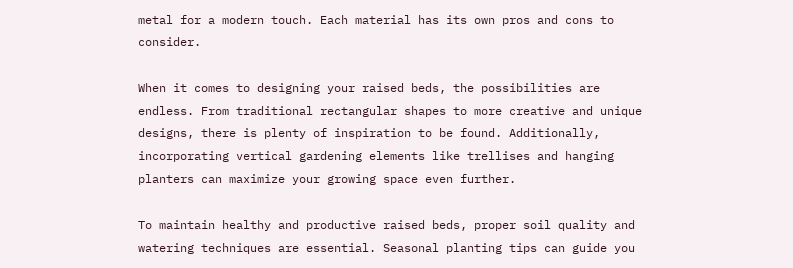metal for a modern touch. Each material has its own pros and cons to consider.

When it comes to designing your raised beds, the possibilities are endless. From traditional rectangular shapes to more creative and unique designs, there is plenty of inspiration to be found. Additionally, incorporating vertical gardening elements like trellises and hanging planters can maximize your growing space even further.

To maintain healthy and productive raised beds, proper soil quality and watering techniques are essential. Seasonal planting tips can guide you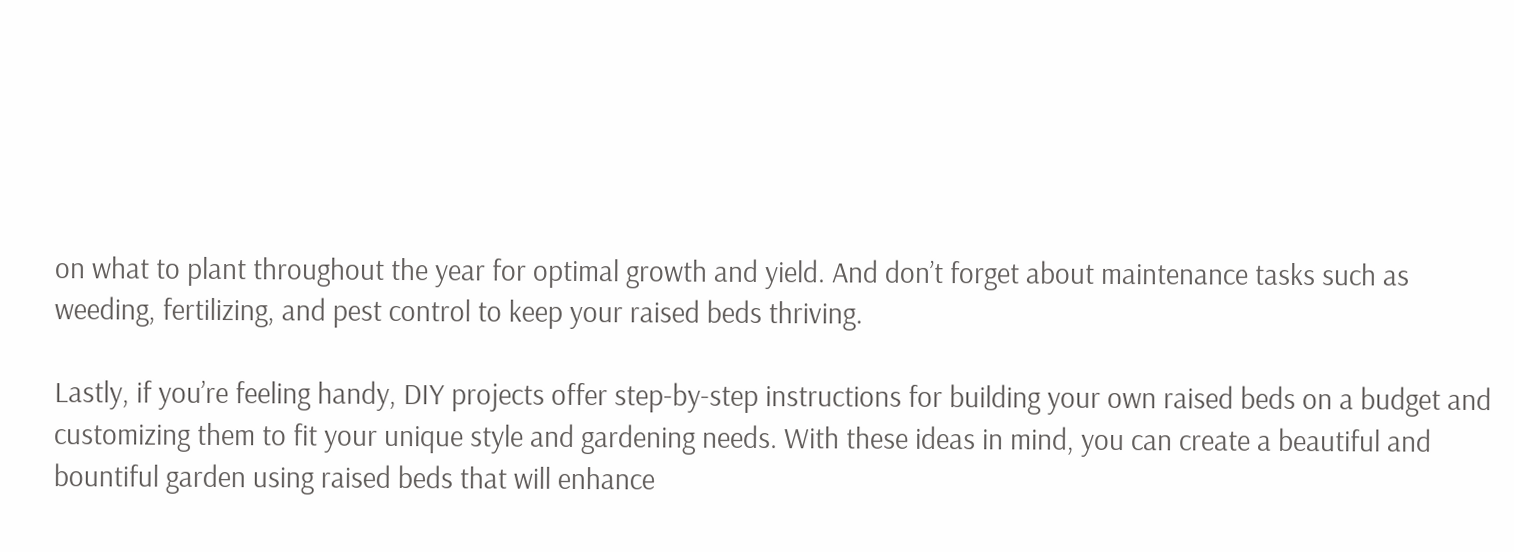on what to plant throughout the year for optimal growth and yield. And don’t forget about maintenance tasks such as weeding, fertilizing, and pest control to keep your raised beds thriving.

Lastly, if you’re feeling handy, DIY projects offer step-by-step instructions for building your own raised beds on a budget and customizing them to fit your unique style and gardening needs. With these ideas in mind, you can create a beautiful and bountiful garden using raised beds that will enhance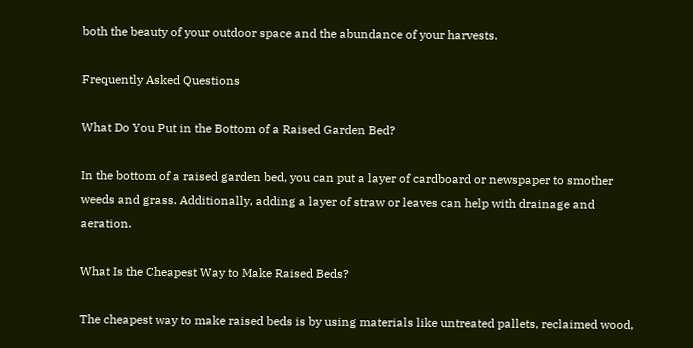both the beauty of your outdoor space and the abundance of your harvests.

Frequently Asked Questions

What Do You Put in the Bottom of a Raised Garden Bed?

In the bottom of a raised garden bed, you can put a layer of cardboard or newspaper to smother weeds and grass. Additionally, adding a layer of straw or leaves can help with drainage and aeration.

What Is the Cheapest Way to Make Raised Beds?

The cheapest way to make raised beds is by using materials like untreated pallets, reclaimed wood,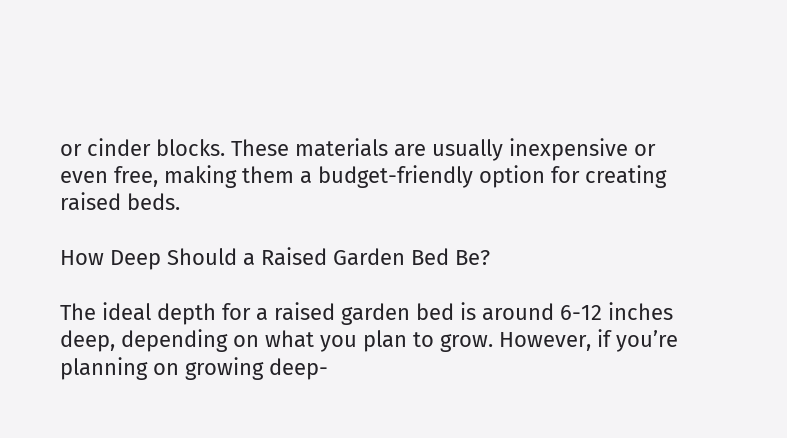or cinder blocks. These materials are usually inexpensive or even free, making them a budget-friendly option for creating raised beds.

How Deep Should a Raised Garden Bed Be?

The ideal depth for a raised garden bed is around 6-12 inches deep, depending on what you plan to grow. However, if you’re planning on growing deep-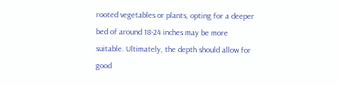rooted vegetables or plants, opting for a deeper bed of around 18-24 inches may be more suitable. Ultimately, the depth should allow for good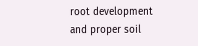root development and proper soil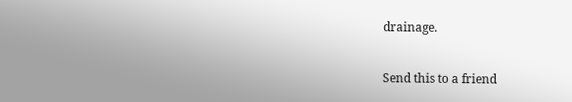drainage.

Send this to a friend